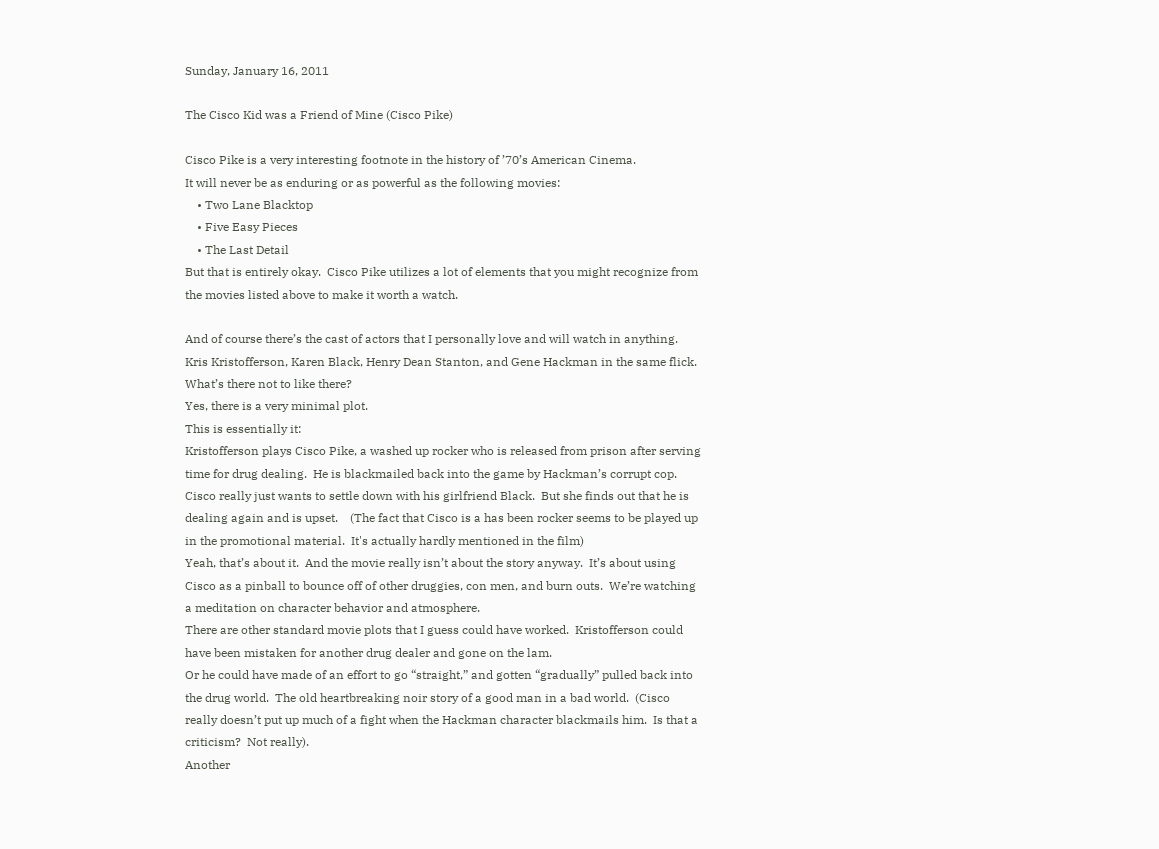Sunday, January 16, 2011

The Cisco Kid was a Friend of Mine (Cisco Pike)

Cisco Pike is a very interesting footnote in the history of ’70’s American Cinema.
It will never be as enduring or as powerful as the following movies:
    • Two Lane Blacktop
    • Five Easy Pieces
    • The Last Detail
But that is entirely okay.  Cisco Pike utilizes a lot of elements that you might recognize from the movies listed above to make it worth a watch.

And of course there’s the cast of actors that I personally love and will watch in anything.  Kris Kristofferson, Karen Black, Henry Dean Stanton, and Gene Hackman in the same flick.  What’s there not to like there?
Yes, there is a very minimal plot.
This is essentially it:
Kristofferson plays Cisco Pike, a washed up rocker who is released from prison after serving time for drug dealing.  He is blackmailed back into the game by Hackman’s corrupt cop.   Cisco really just wants to settle down with his girlfriend Black.  But she finds out that he is dealing again and is upset.    (The fact that Cisco is a has been rocker seems to be played up in the promotional material.  It's actually hardly mentioned in the film)
Yeah, that’s about it.  And the movie really isn’t about the story anyway.  It’s about using Cisco as a pinball to bounce off of other druggies, con men, and burn outs.  We’re watching a meditation on character behavior and atmosphere.
There are other standard movie plots that I guess could have worked.  Kristofferson could have been mistaken for another drug dealer and gone on the lam.
Or he could have made of an effort to go “straight,” and gotten “gradually” pulled back into the drug world.  The old heartbreaking noir story of a good man in a bad world.  (Cisco really doesn’t put up much of a fight when the Hackman character blackmails him.  Is that a criticism?  Not really).
Another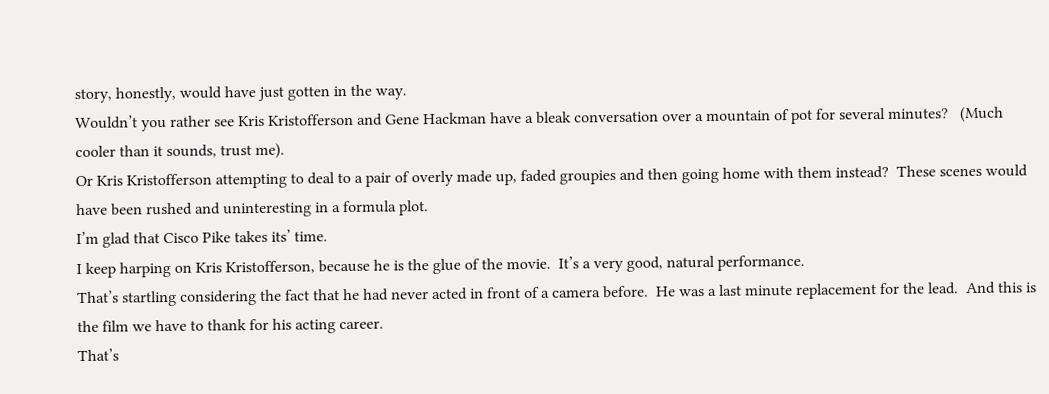story, honestly, would have just gotten in the way.
Wouldn’t you rather see Kris Kristofferson and Gene Hackman have a bleak conversation over a mountain of pot for several minutes?   (Much cooler than it sounds, trust me).
Or Kris Kristofferson attempting to deal to a pair of overly made up, faded groupies and then going home with them instead?  These scenes would have been rushed and uninteresting in a formula plot.
I’m glad that Cisco Pike takes its’ time.
I keep harping on Kris Kristofferson, because he is the glue of the movie.  It’s a very good, natural performance.
That’s startling considering the fact that he had never acted in front of a camera before.  He was a last minute replacement for the lead.  And this is the film we have to thank for his acting career.
That’s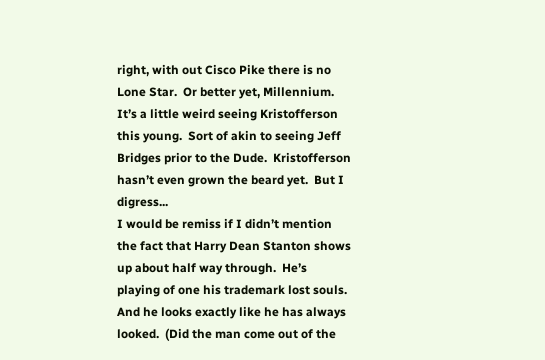right, with out Cisco Pike there is no Lone Star.  Or better yet, Millennium.
It’s a little weird seeing Kristofferson this young.  Sort of akin to seeing Jeff Bridges prior to the Dude.  Kristofferson hasn’t even grown the beard yet.  But I digress...
I would be remiss if I didn’t mention the fact that Harry Dean Stanton shows up about half way through.  He’s playing of one his trademark lost souls.  And he looks exactly like he has always looked.  (Did the man come out of the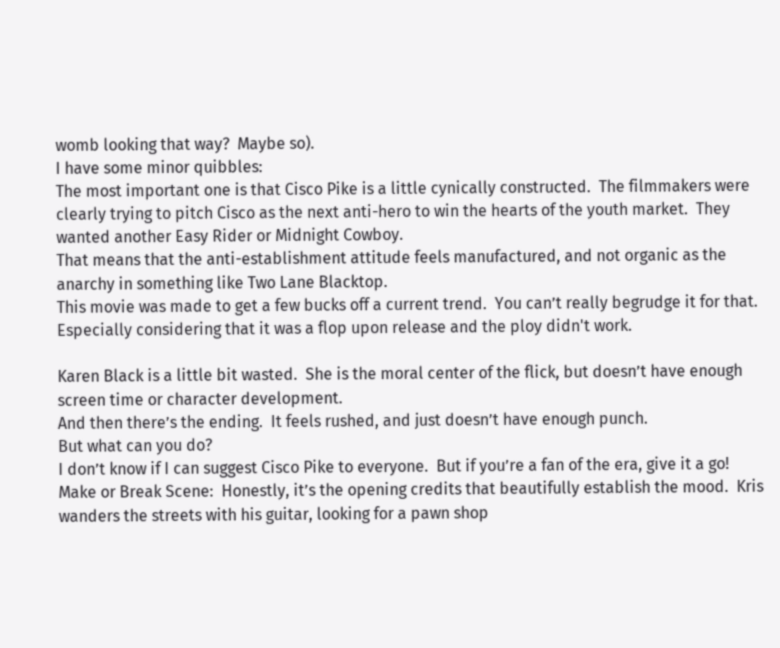womb looking that way?  Maybe so).
I have some minor quibbles:
The most important one is that Cisco Pike is a little cynically constructed.  The filmmakers were clearly trying to pitch Cisco as the next anti-hero to win the hearts of the youth market.  They wanted another Easy Rider or Midnight Cowboy.
That means that the anti-establishment attitude feels manufactured, and not organic as the anarchy in something like Two Lane Blacktop.
This movie was made to get a few bucks off a current trend.  You can’t really begrudge it for that.  Especially considering that it was a flop upon release and the ploy didn't work.

Karen Black is a little bit wasted.  She is the moral center of the flick, but doesn’t have enough screen time or character development.
And then there’s the ending.  It feels rushed, and just doesn’t have enough punch.
But what can you do?
I don’t know if I can suggest Cisco Pike to everyone.  But if you’re a fan of the era, give it a go!
Make or Break Scene:  Honestly, it’s the opening credits that beautifully establish the mood.  Kris wanders the streets with his guitar, looking for a pawn shop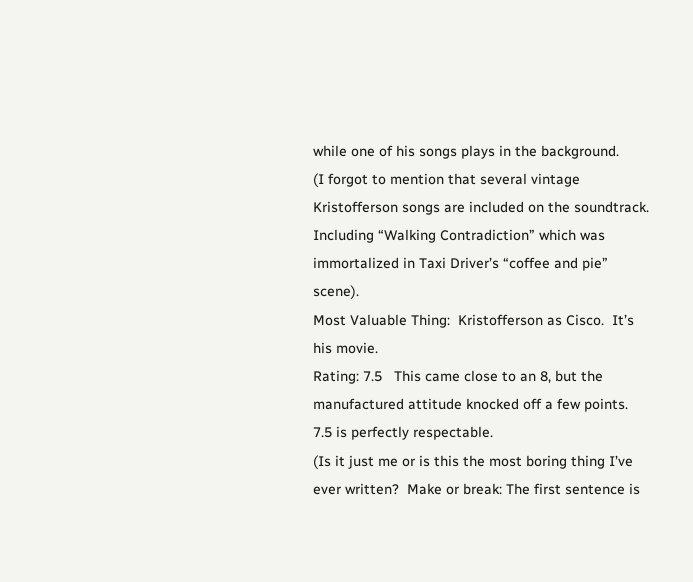while one of his songs plays in the background.
(I forgot to mention that several vintage Kristofferson songs are included on the soundtrack.   Including “Walking Contradiction” which was immortalized in Taxi Driver’s “coffee and pie” scene).
Most Valuable Thing:  Kristofferson as Cisco.  It’s his movie.
Rating: 7.5   This came close to an 8, but the manufactured attitude knocked off a few points.  7.5 is perfectly respectable.
(Is it just me or is this the most boring thing I’ve ever written?  Make or break: The first sentence is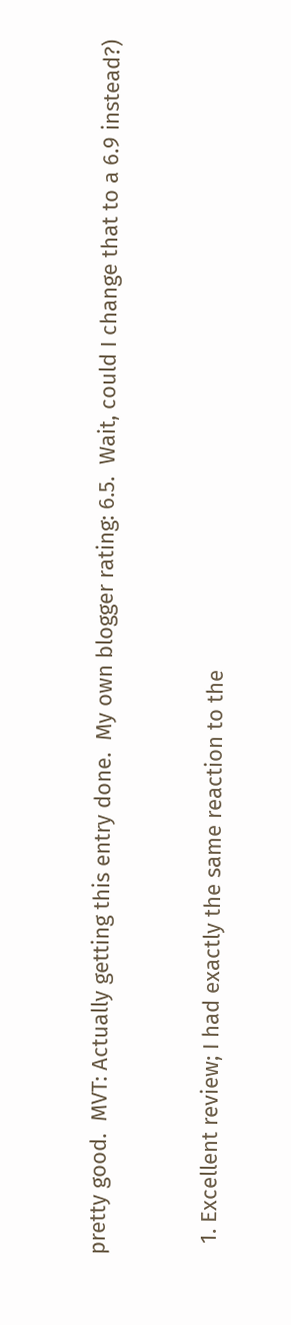pretty good.  MVT: Actually getting this entry done.  My own blogger rating: 6.5.  Wait, could I change that to a 6.9 instead?)


  1. Excellent review; I had exactly the same reaction to the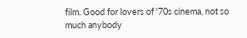film. Good for lovers of '70s cinema, not so much anybody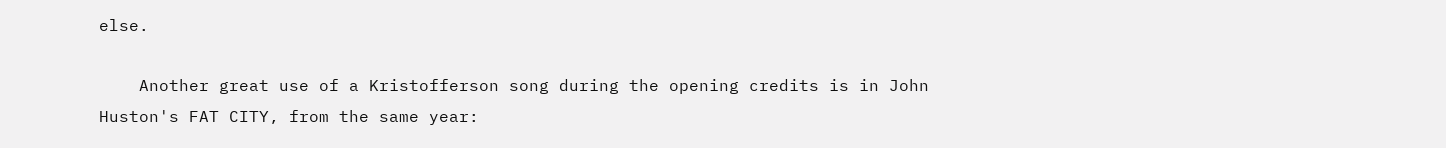else.

    Another great use of a Kristofferson song during the opening credits is in John Huston's FAT CITY, from the same year: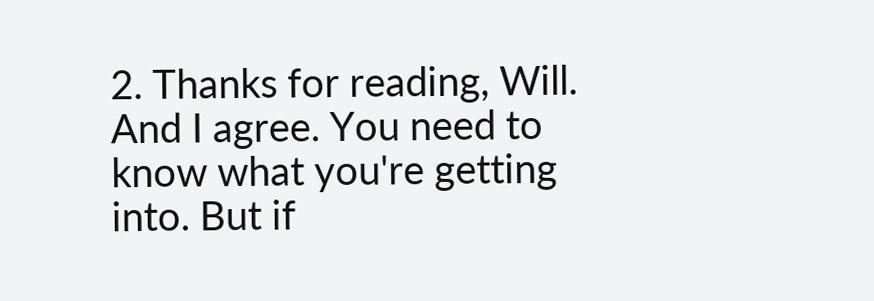2. Thanks for reading, Will. And I agree. You need to know what you're getting into. But if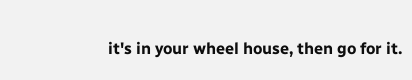it's in your wheel house, then go for it.